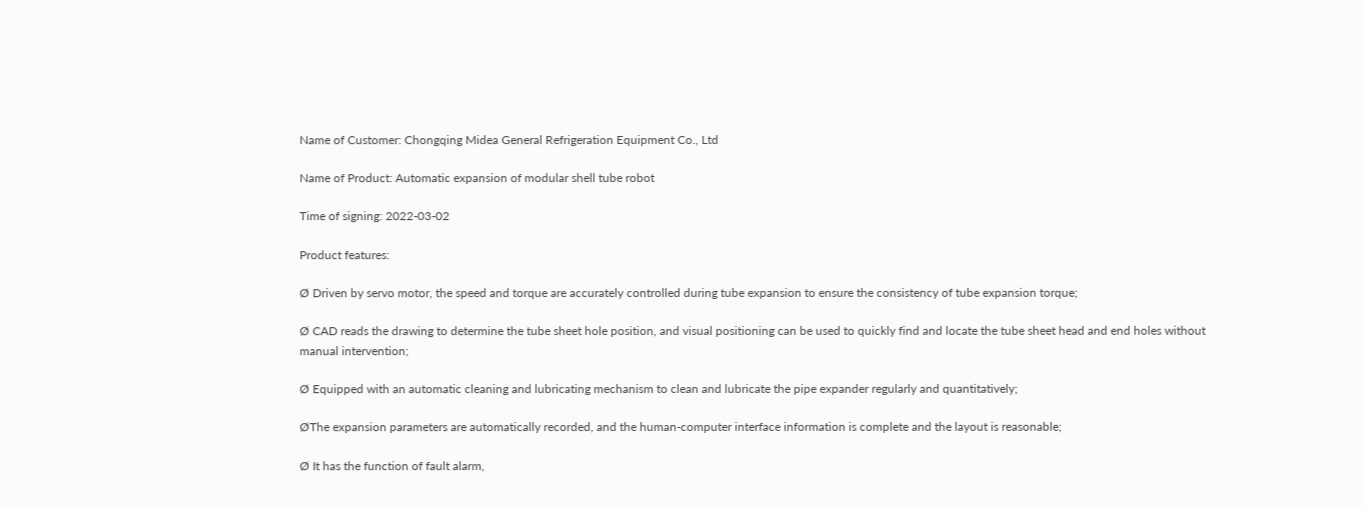Name of Customer: Chongqing Midea General Refrigeration Equipment Co., Ltd

Name of Product: Automatic expansion of modular shell tube robot

Time of signing: 2022-03-02

Product features:

Ø Driven by servo motor, the speed and torque are accurately controlled during tube expansion to ensure the consistency of tube expansion torque;

Ø CAD reads the drawing to determine the tube sheet hole position, and visual positioning can be used to quickly find and locate the tube sheet head and end holes without manual intervention;

Ø Equipped with an automatic cleaning and lubricating mechanism to clean and lubricate the pipe expander regularly and quantitatively;

ØThe expansion parameters are automatically recorded, and the human-computer interface information is complete and the layout is reasonable;

Ø It has the function of fault alarm,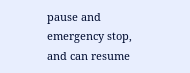pause and emergency stop, and can resume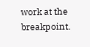work at the breakpoint.